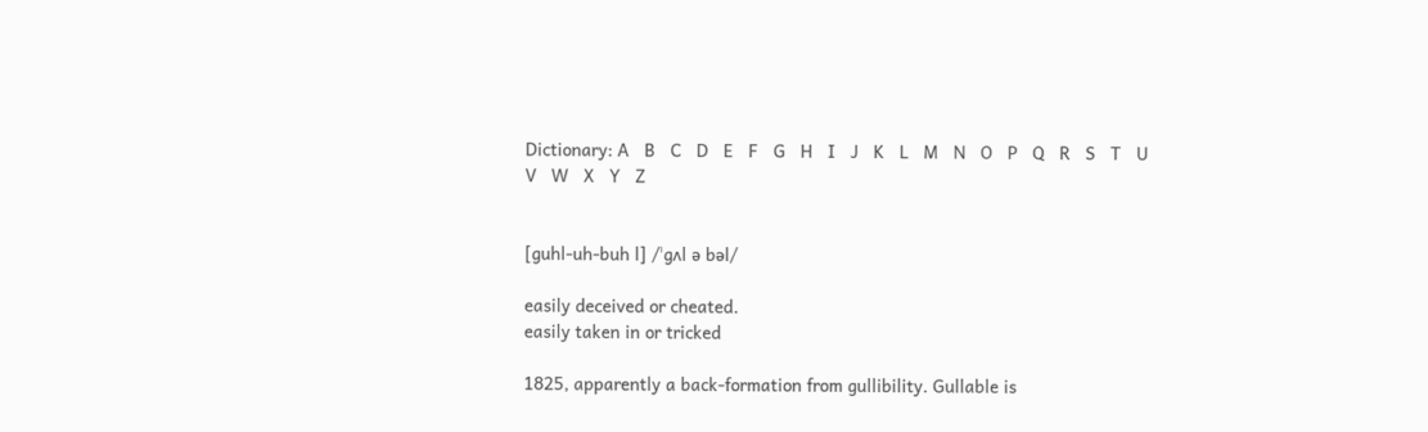Dictionary: A   B   C   D   E   F   G   H   I   J   K   L   M   N   O   P   Q   R   S   T   U   V   W   X   Y   Z


[guhl-uh-buh l] /ˈgʌl ə bəl/

easily deceived or cheated.
easily taken in or tricked

1825, apparently a back-formation from gullibility. Gullable is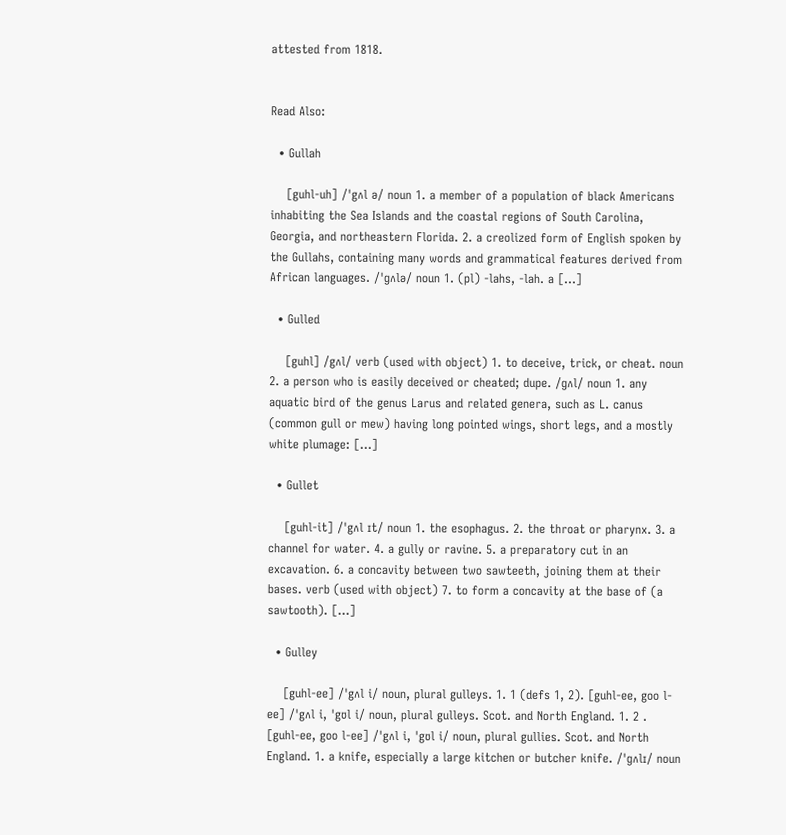attested from 1818.


Read Also:

  • Gullah

    [guhl-uh] /ˈgʌl ə/ noun 1. a member of a population of black Americans inhabiting the Sea Islands and the coastal regions of South Carolina, Georgia, and northeastern Florida. 2. a creolized form of English spoken by the Gullahs, containing many words and grammatical features derived from African languages. /ˈɡʌlə/ noun 1. (pl) -lahs, -lah. a […]

  • Gulled

    [guhl] /gʌl/ verb (used with object) 1. to deceive, trick, or cheat. noun 2. a person who is easily deceived or cheated; dupe. /ɡʌl/ noun 1. any aquatic bird of the genus Larus and related genera, such as L. canus (common gull or mew) having long pointed wings, short legs, and a mostly white plumage: […]

  • Gullet

    [guhl-it] /ˈgʌl ɪt/ noun 1. the esophagus. 2. the throat or pharynx. 3. a channel for water. 4. a gully or ravine. 5. a preparatory cut in an excavation. 6. a concavity between two sawteeth, joining them at their bases. verb (used with object) 7. to form a concavity at the base of (a sawtooth). […]

  • Gulley

    [guhl-ee] /ˈgʌl i/ noun, plural gulleys. 1. 1 (defs 1, 2). [guhl-ee, goo l-ee] /ˈgʌl i, ˈgʊl i/ noun, plural gulleys. Scot. and North England. 1. 2 . [guhl-ee, goo l-ee] /ˈgʌl i, ˈgʊl i/ noun, plural gullies. Scot. and North England. 1. a knife, especially a large kitchen or butcher knife. /ˈɡʌlɪ/ noun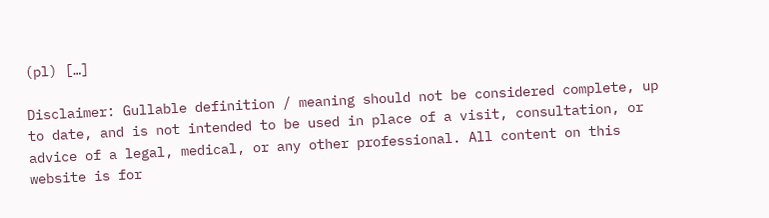(pl) […]

Disclaimer: Gullable definition / meaning should not be considered complete, up to date, and is not intended to be used in place of a visit, consultation, or advice of a legal, medical, or any other professional. All content on this website is for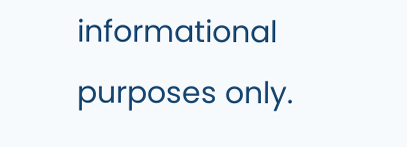informational purposes only.